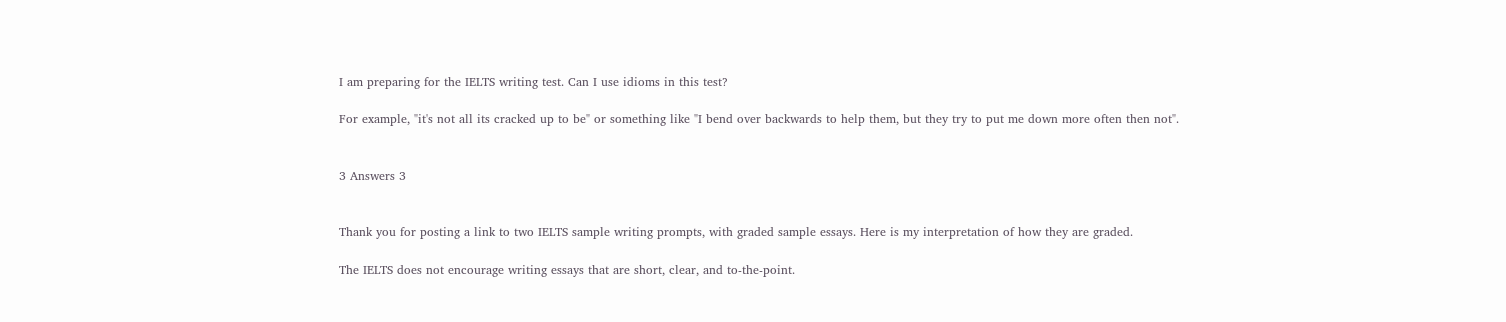I am preparing for the IELTS writing test. Can I use idioms in this test?

For example, "it's not all its cracked up to be" or something like "I bend over backwards to help them, but they try to put me down more often then not".


3 Answers 3


Thank you for posting a link to two IELTS sample writing prompts, with graded sample essays. Here is my interpretation of how they are graded.

The IELTS does not encourage writing essays that are short, clear, and to-the-point.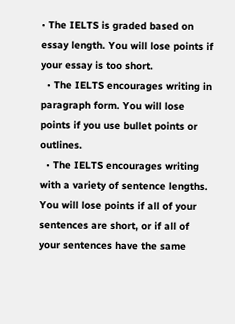• The IELTS is graded based on essay length. You will lose points if your essay is too short.
  • The IELTS encourages writing in paragraph form. You will lose points if you use bullet points or outlines.
  • The IELTS encourages writing with a variety of sentence lengths. You will lose points if all of your sentences are short, or if all of your sentences have the same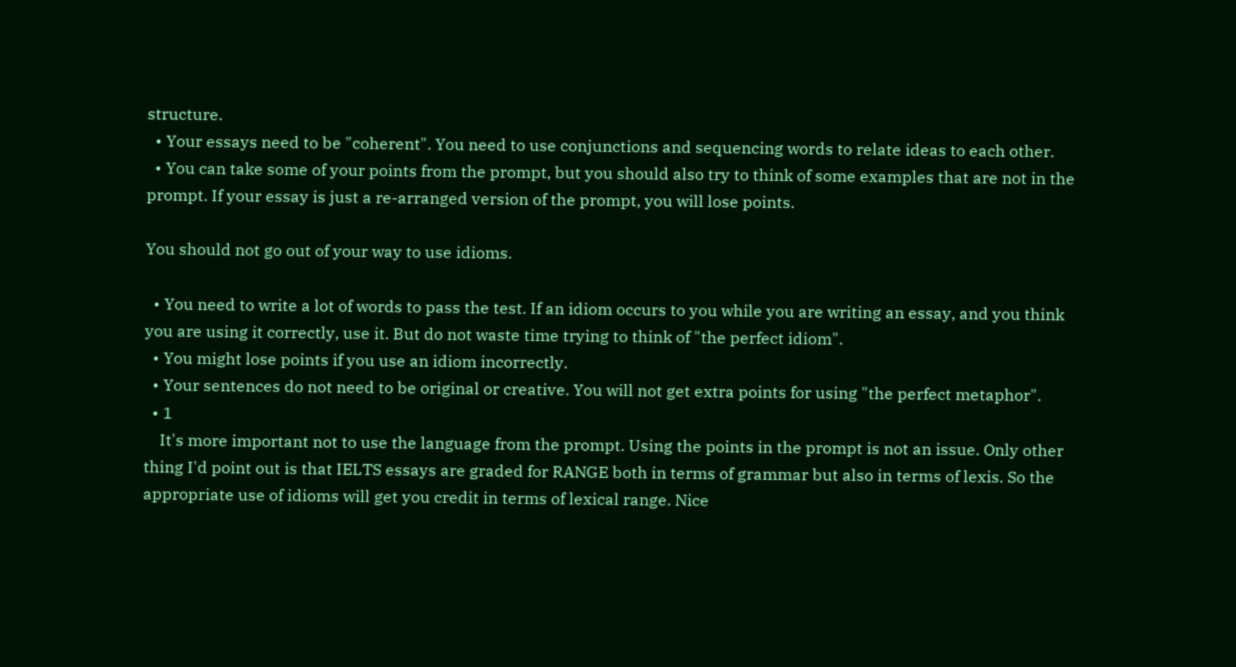structure.
  • Your essays need to be "coherent". You need to use conjunctions and sequencing words to relate ideas to each other.
  • You can take some of your points from the prompt, but you should also try to think of some examples that are not in the prompt. If your essay is just a re-arranged version of the prompt, you will lose points.

You should not go out of your way to use idioms.

  • You need to write a lot of words to pass the test. If an idiom occurs to you while you are writing an essay, and you think you are using it correctly, use it. But do not waste time trying to think of "the perfect idiom".
  • You might lose points if you use an idiom incorrectly.
  • Your sentences do not need to be original or creative. You will not get extra points for using "the perfect metaphor".
  • 1
    It's more important not to use the language from the prompt. Using the points in the prompt is not an issue. Only other thing I'd point out is that IELTS essays are graded for RANGE both in terms of grammar but also in terms of lexis. So the appropriate use of idioms will get you credit in terms of lexical range. Nice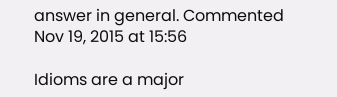answer in general. Commented Nov 19, 2015 at 15:56

Idioms are a major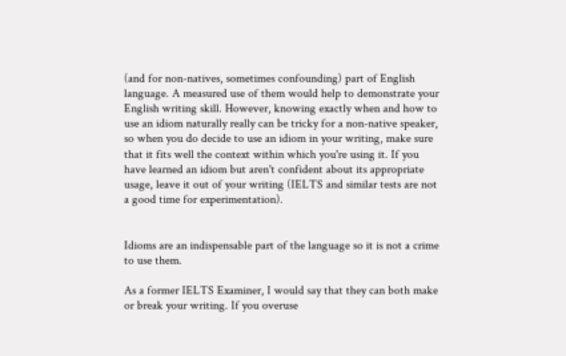(and for non-natives, sometimes confounding) part of English language. A measured use of them would help to demonstrate your English writing skill. However, knowing exactly when and how to use an idiom naturally really can be tricky for a non-native speaker, so when you do decide to use an idiom in your writing, make sure that it fits well the context within which you're using it. If you have learned an idiom but aren't confident about its appropriate usage, leave it out of your writing (IELTS and similar tests are not a good time for experimentation).


Idioms are an indispensable part of the language so it is not a crime to use them.

As a former IELTS Examiner, I would say that they can both make or break your writing. If you overuse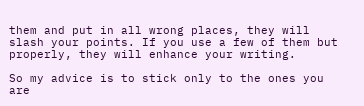them and put in all wrong places, they will slash your points. If you use a few of them but properly, they will enhance your writing.

So my advice is to stick only to the ones you are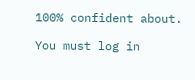100% confident about.

You must log in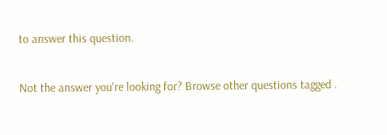to answer this question.

Not the answer you're looking for? Browse other questions tagged .